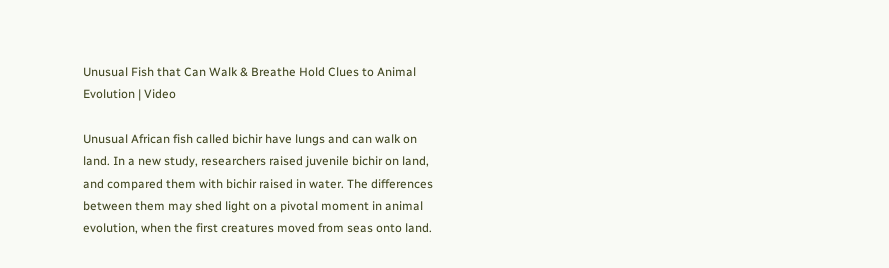Unusual Fish that Can Walk & Breathe Hold Clues to Animal Evolution | Video

Unusual African fish called bichir have lungs and can walk on land. In a new study, researchers raised juvenile bichir on land, and compared them with bichir raised in water. The differences between them may shed light on a pivotal moment in animal evolution, when the first creatures moved from seas onto land.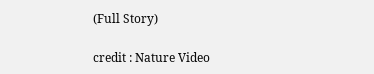(Full Story)

credit : Nature Video